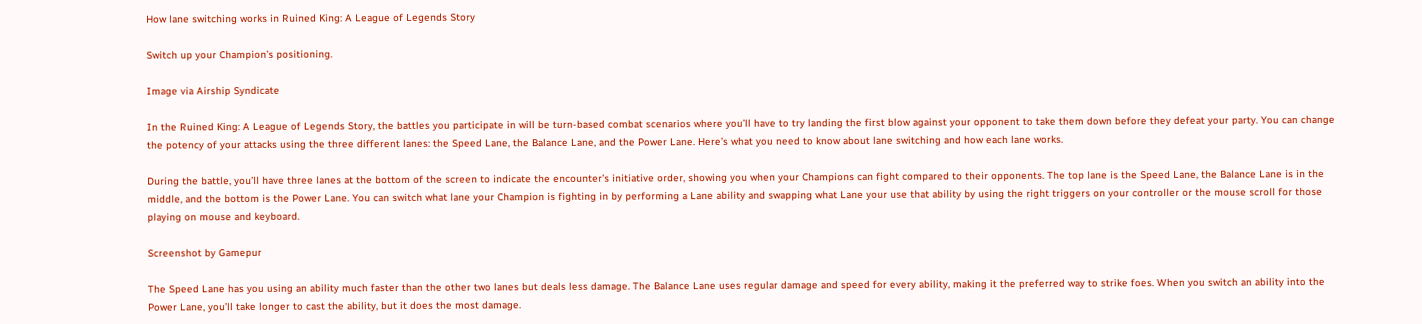How lane switching works in Ruined King: A League of Legends Story

Switch up your Champion’s positioning.

Image via Airship Syndicate

In the Ruined King: A League of Legends Story, the battles you participate in will be turn-based combat scenarios where you’ll have to try landing the first blow against your opponent to take them down before they defeat your party. You can change the potency of your attacks using the three different lanes: the Speed Lane, the Balance Lane, and the Power Lane. Here’s what you need to know about lane switching and how each lane works.

During the battle, you’ll have three lanes at the bottom of the screen to indicate the encounter’s initiative order, showing you when your Champions can fight compared to their opponents. The top lane is the Speed Lane, the Balance Lane is in the middle, and the bottom is the Power Lane. You can switch what lane your Champion is fighting in by performing a Lane ability and swapping what Lane your use that ability by using the right triggers on your controller or the mouse scroll for those playing on mouse and keyboard.

Screenshot by Gamepur

The Speed Lane has you using an ability much faster than the other two lanes but deals less damage. The Balance Lane uses regular damage and speed for every ability, making it the preferred way to strike foes. When you switch an ability into the Power Lane, you’ll take longer to cast the ability, but it does the most damage.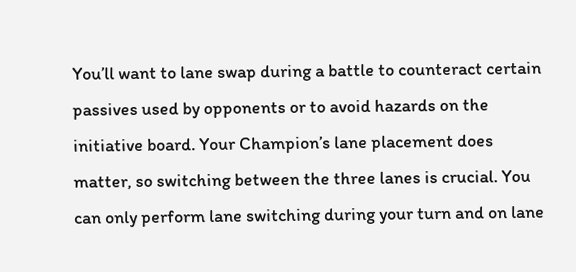You’ll want to lane swap during a battle to counteract certain passives used by opponents or to avoid hazards on the initiative board. Your Champion’s lane placement does matter, so switching between the three lanes is crucial. You can only perform lane switching during your turn and on lane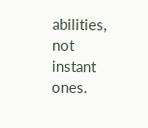abilities, not instant ones.